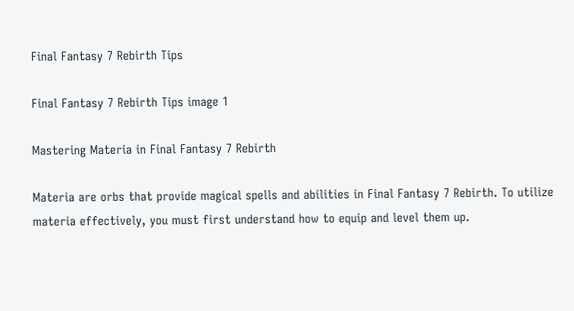Final Fantasy 7 Rebirth Tips

Final Fantasy 7 Rebirth Tips image 1

Mastering Materia in Final Fantasy 7 Rebirth

Materia are orbs that provide magical spells and abilities in Final Fantasy 7 Rebirth. To utilize materia effectively, you must first understand how to equip and level them up.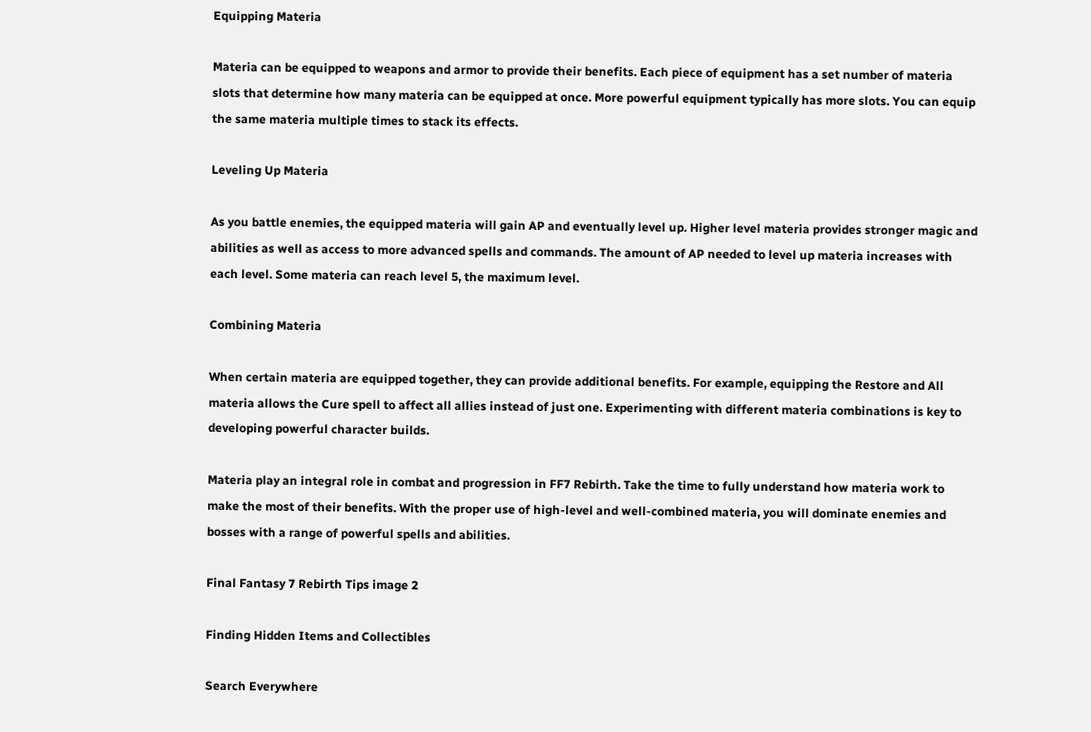Equipping Materia

Materia can be equipped to weapons and armor to provide their benefits. Each piece of equipment has a set number of materia slots that determine how many materia can be equipped at once. More powerful equipment typically has more slots. You can equip the same materia multiple times to stack its effects.

Leveling Up Materia

As you battle enemies, the equipped materia will gain AP and eventually level up. Higher level materia provides stronger magic and abilities as well as access to more advanced spells and commands. The amount of AP needed to level up materia increases with each level. Some materia can reach level 5, the maximum level.

Combining Materia

When certain materia are equipped together, they can provide additional benefits. For example, equipping the Restore and All materia allows the Cure spell to affect all allies instead of just one. Experimenting with different materia combinations is key to developing powerful character builds.

Materia play an integral role in combat and progression in FF7 Rebirth. Take the time to fully understand how materia work to make the most of their benefits. With the proper use of high-level and well-combined materia, you will dominate enemies and bosses with a range of powerful spells and abilities.

Final Fantasy 7 Rebirth Tips image 2

Finding Hidden Items and Collectibles

Search Everywhere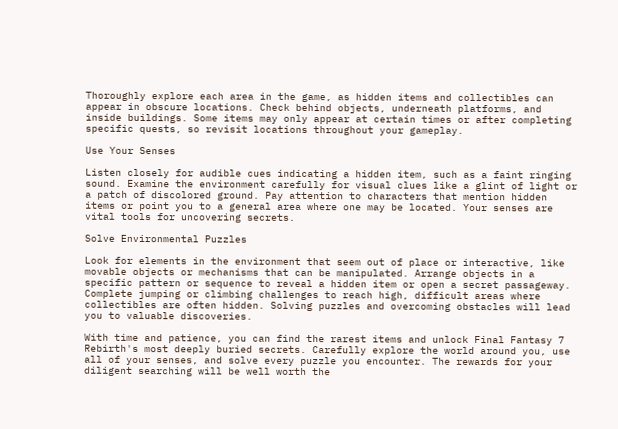Thoroughly explore each area in the game, as hidden items and collectibles can appear in obscure locations. Check behind objects, underneath platforms, and inside buildings. Some items may only appear at certain times or after completing specific quests, so revisit locations throughout your gameplay.

Use Your Senses

Listen closely for audible cues indicating a hidden item, such as a faint ringing sound. Examine the environment carefully for visual clues like a glint of light or a patch of discolored ground. Pay attention to characters that mention hidden items or point you to a general area where one may be located. Your senses are vital tools for uncovering secrets.

Solve Environmental Puzzles

Look for elements in the environment that seem out of place or interactive, like movable objects or mechanisms that can be manipulated. Arrange objects in a specific pattern or sequence to reveal a hidden item or open a secret passageway. Complete jumping or climbing challenges to reach high, difficult areas where collectibles are often hidden. Solving puzzles and overcoming obstacles will lead you to valuable discoveries.

With time and patience, you can find the rarest items and unlock Final Fantasy 7 Rebirth's most deeply buried secrets. Carefully explore the world around you, use all of your senses, and solve every puzzle you encounter. The rewards for your diligent searching will be well worth the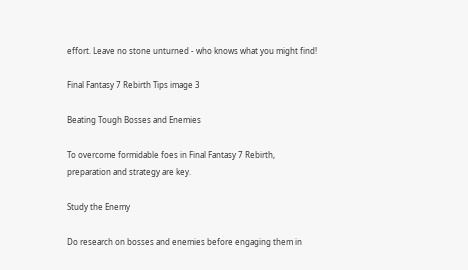effort. Leave no stone unturned - who knows what you might find!

Final Fantasy 7 Rebirth Tips image 3

Beating Tough Bosses and Enemies

To overcome formidable foes in Final Fantasy 7 Rebirth, preparation and strategy are key.

Study the Enemy

Do research on bosses and enemies before engaging them in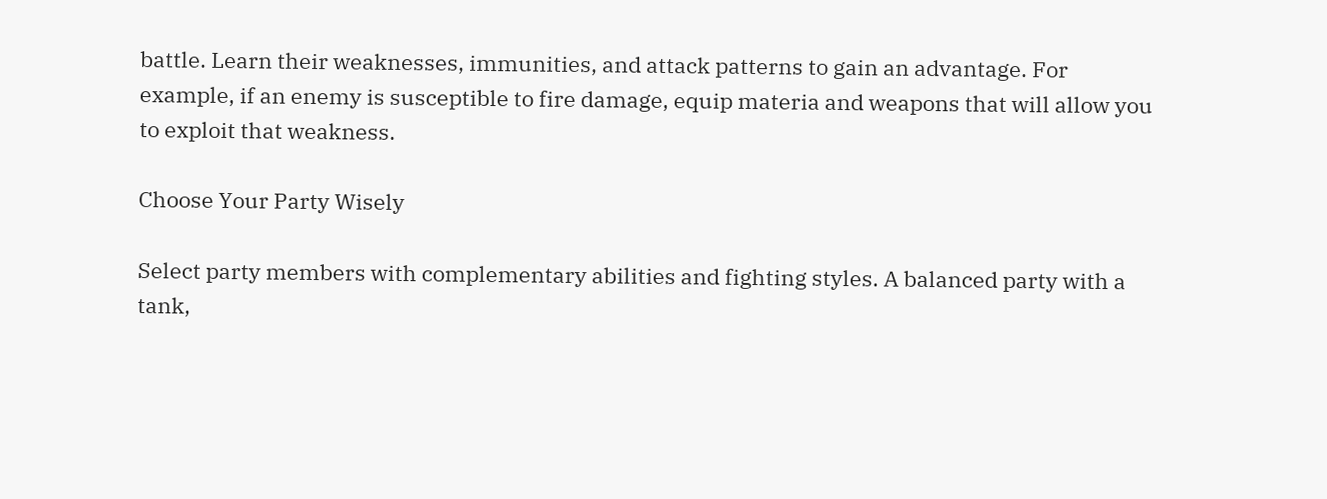battle. Learn their weaknesses, immunities, and attack patterns to gain an advantage. For example, if an enemy is susceptible to fire damage, equip materia and weapons that will allow you to exploit that weakness.

Choose Your Party Wisely

Select party members with complementary abilities and fighting styles. A balanced party with a tank,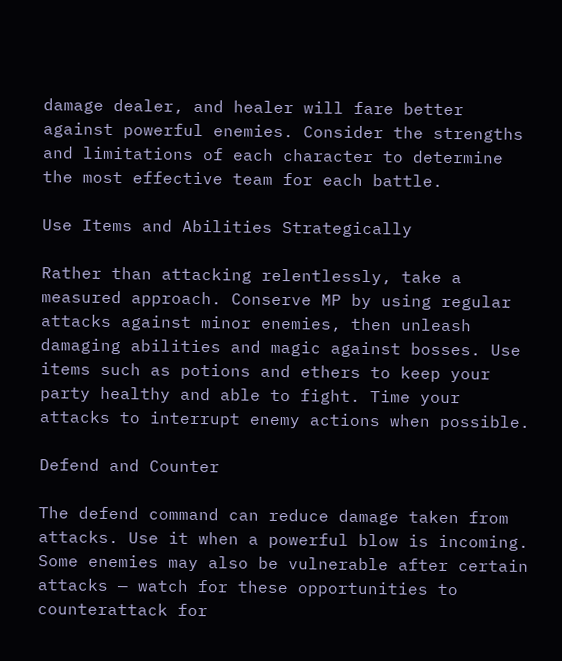damage dealer, and healer will fare better against powerful enemies. Consider the strengths and limitations of each character to determine the most effective team for each battle.

Use Items and Abilities Strategically

Rather than attacking relentlessly, take a measured approach. Conserve MP by using regular attacks against minor enemies, then unleash damaging abilities and magic against bosses. Use items such as potions and ethers to keep your party healthy and able to fight. Time your attacks to interrupt enemy actions when possible.

Defend and Counter

The defend command can reduce damage taken from attacks. Use it when a powerful blow is incoming. Some enemies may also be vulnerable after certain attacks — watch for these opportunities to counterattack for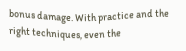bonus damage. With practice and the right techniques, even the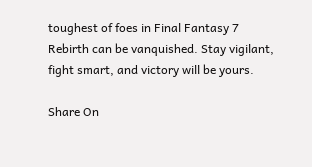toughest of foes in Final Fantasy 7 Rebirth can be vanquished. Stay vigilant, fight smart, and victory will be yours.

Share On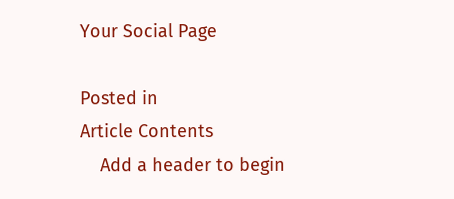Your Social Page

Posted in
Article Contents
    Add a header to begin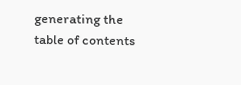generating the table of contents